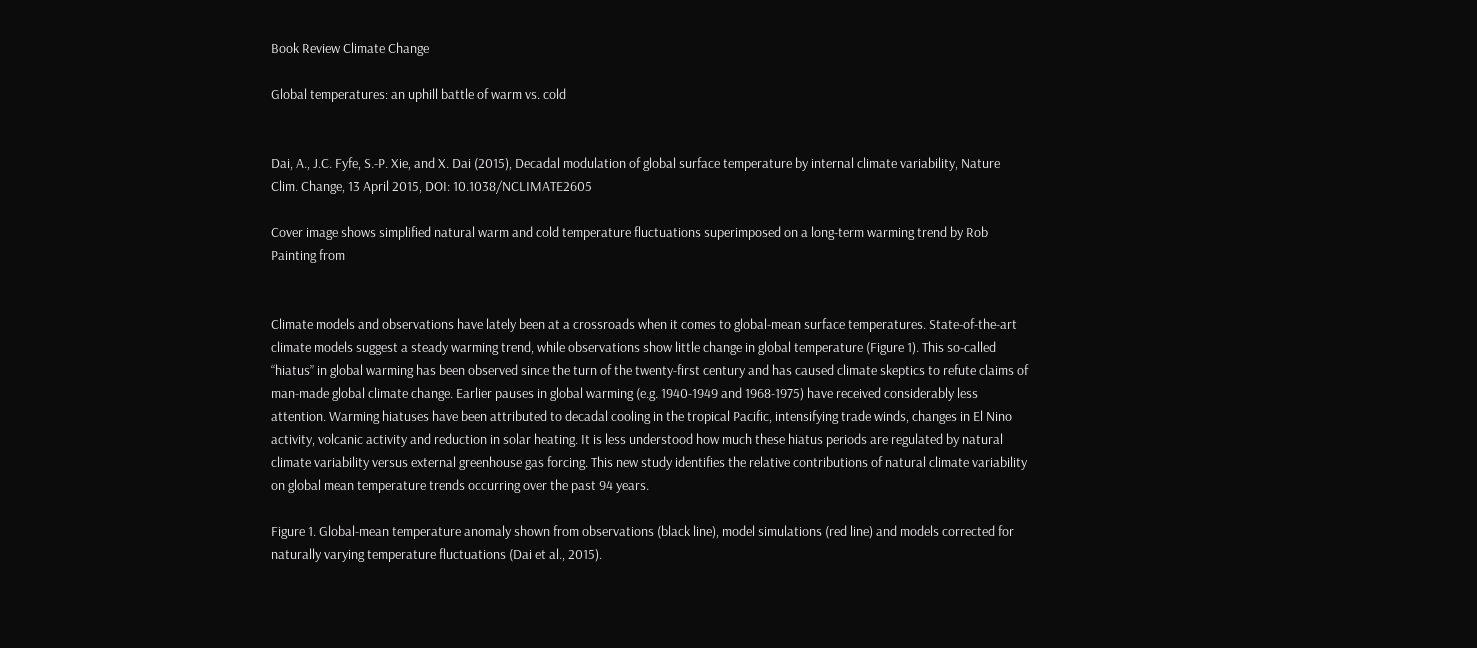Book Review Climate Change

Global temperatures: an uphill battle of warm vs. cold


Dai, A., J.C. Fyfe, S.-P. Xie, and X. Dai (2015), Decadal modulation of global surface temperature by internal climate variability, Nature Clim. Change, 13 April 2015, DOI: 10.1038/NCLIMATE2605

Cover image shows simplified natural warm and cold temperature fluctuations superimposed on a long-term warming trend by Rob Painting from


Climate models and observations have lately been at a crossroads when it comes to global-mean surface temperatures. State-of-the-art climate models suggest a steady warming trend, while observations show little change in global temperature (Figure 1). This so-called “hiatus” in global warming has been observed since the turn of the twenty-first century and has caused climate skeptics to refute claims of man-made global climate change. Earlier pauses in global warming (e.g. 1940-1949 and 1968-1975) have received considerably less attention. Warming hiatuses have been attributed to decadal cooling in the tropical Pacific, intensifying trade winds, changes in El Nino activity, volcanic activity and reduction in solar heating. It is less understood how much these hiatus periods are regulated by natural climate variability versus external greenhouse gas forcing. This new study identifies the relative contributions of natural climate variability on global mean temperature trends occurring over the past 94 years.

Figure 1. Global-mean temperature anomaly shown from observations (black line), model simulations (red line) and models corrected for naturally varying temperature fluctuations (Dai et al., 2015).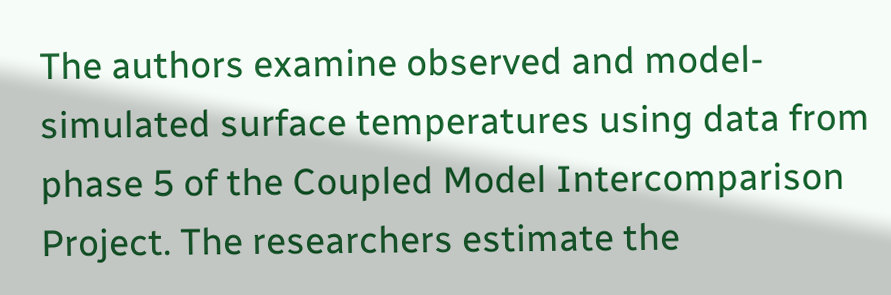The authors examine observed and model-simulated surface temperatures using data from phase 5 of the Coupled Model Intercomparison Project. The researchers estimate the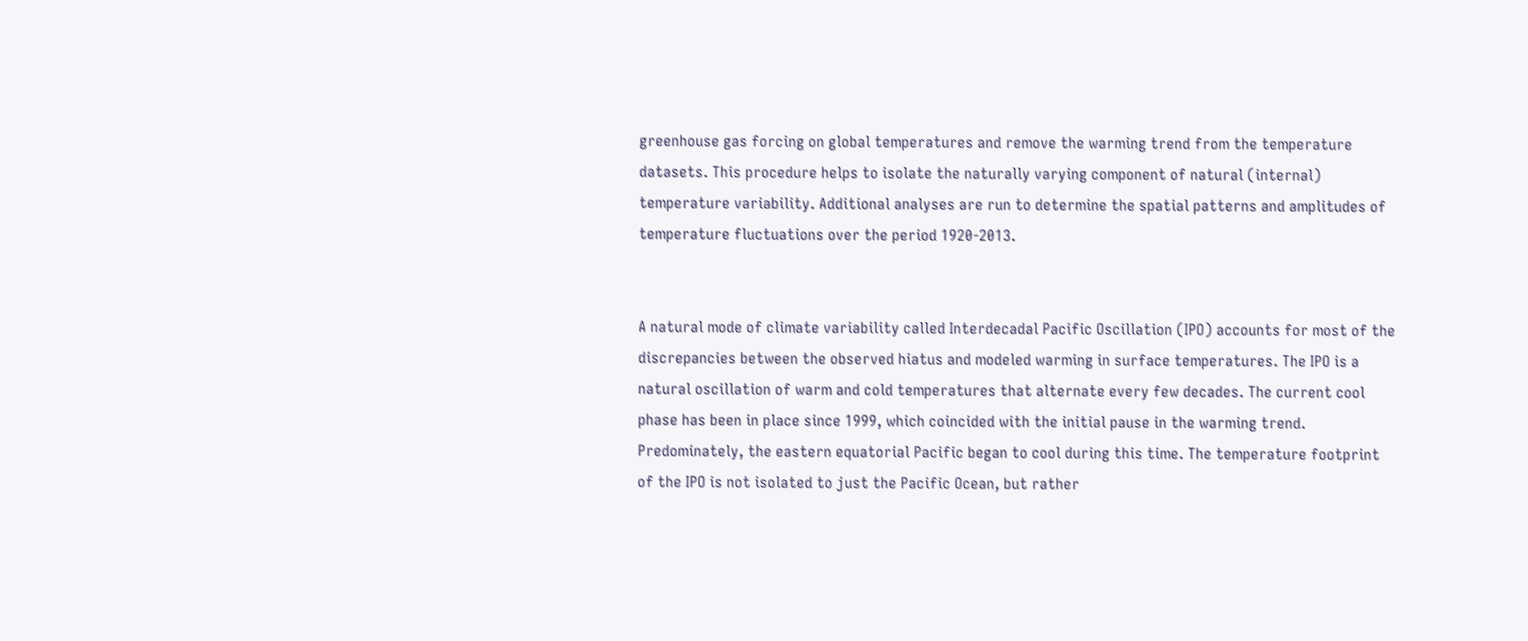greenhouse gas forcing on global temperatures and remove the warming trend from the temperature datasets. This procedure helps to isolate the naturally varying component of natural (internal) temperature variability. Additional analyses are run to determine the spatial patterns and amplitudes of temperature fluctuations over the period 1920-2013.


A natural mode of climate variability called Interdecadal Pacific Oscillation (IPO) accounts for most of the discrepancies between the observed hiatus and modeled warming in surface temperatures. The IPO is a natural oscillation of warm and cold temperatures that alternate every few decades. The current cool phase has been in place since 1999, which coincided with the initial pause in the warming trend. Predominately, the eastern equatorial Pacific began to cool during this time. The temperature footprint of the IPO is not isolated to just the Pacific Ocean, but rather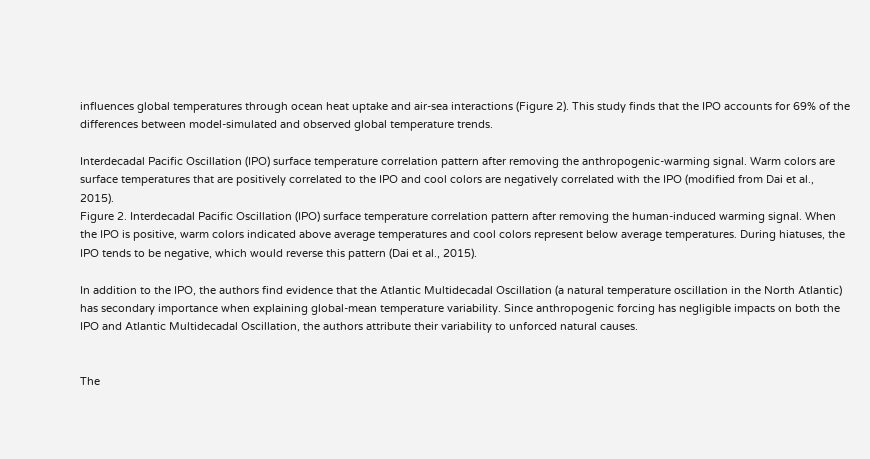influences global temperatures through ocean heat uptake and air-sea interactions (Figure 2). This study finds that the IPO accounts for 69% of the differences between model-simulated and observed global temperature trends.

Interdecadal Pacific Oscillation (IPO) surface temperature correlation pattern after removing the anthropogenic-warming signal. Warm colors are surface temperatures that are positively correlated to the IPO and cool colors are negatively correlated with the IPO (modified from Dai et al., 2015).
Figure 2. Interdecadal Pacific Oscillation (IPO) surface temperature correlation pattern after removing the human-induced warming signal. When the IPO is positive, warm colors indicated above average temperatures and cool colors represent below average temperatures. During hiatuses, the IPO tends to be negative, which would reverse this pattern (Dai et al., 2015).

In addition to the IPO, the authors find evidence that the Atlantic Multidecadal Oscillation (a natural temperature oscillation in the North Atlantic) has secondary importance when explaining global-mean temperature variability. Since anthropogenic forcing has negligible impacts on both the IPO and Atlantic Multidecadal Oscillation, the authors attribute their variability to unforced natural causes.


The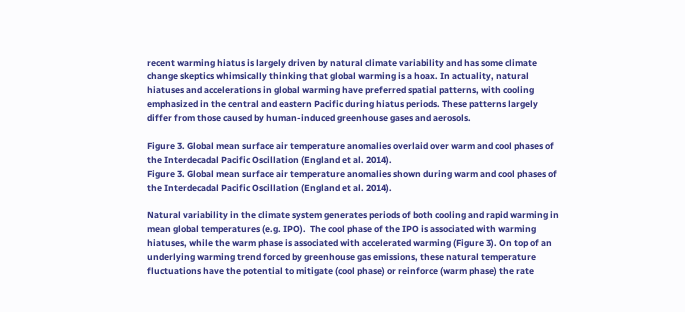recent warming hiatus is largely driven by natural climate variability and has some climate change skeptics whimsically thinking that global warming is a hoax. In actuality, natural hiatuses and accelerations in global warming have preferred spatial patterns, with cooling emphasized in the central and eastern Pacific during hiatus periods. These patterns largely differ from those caused by human-induced greenhouse gases and aerosols.

Figure 3. Global mean surface air temperature anomalies overlaid over warm and cool phases of the Interdecadal Pacific Oscillation (England et al. 2014).
Figure 3. Global mean surface air temperature anomalies shown during warm and cool phases of the Interdecadal Pacific Oscillation (England et al. 2014).

Natural variability in the climate system generates periods of both cooling and rapid warming in mean global temperatures (e.g. IPO).  The cool phase of the IPO is associated with warming hiatuses, while the warm phase is associated with accelerated warming (Figure 3). On top of an underlying warming trend forced by greenhouse gas emissions, these natural temperature fluctuations have the potential to mitigate (cool phase) or reinforce (warm phase) the rate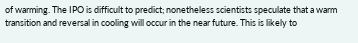of warming. The IPO is difficult to predict; nonetheless scientists speculate that a warm transition and reversal in cooling will occur in the near future. This is likely to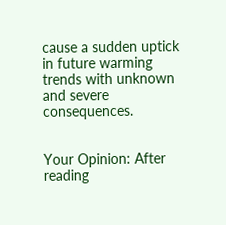cause a sudden uptick in future warming trends with unknown and severe consequences.


Your Opinion: After reading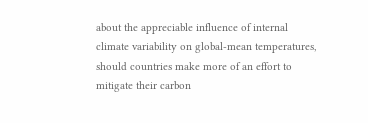about the appreciable influence of internal climate variability on global-mean temperatures, should countries make more of an effort to mitigate their carbon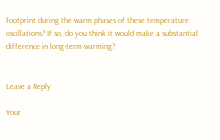footprint during the warm phases of these temperature oscillations? If so, do you think it would make a substantial difference in long-term warming?


Leave a Reply

Your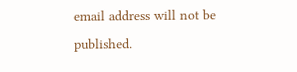email address will not be published.